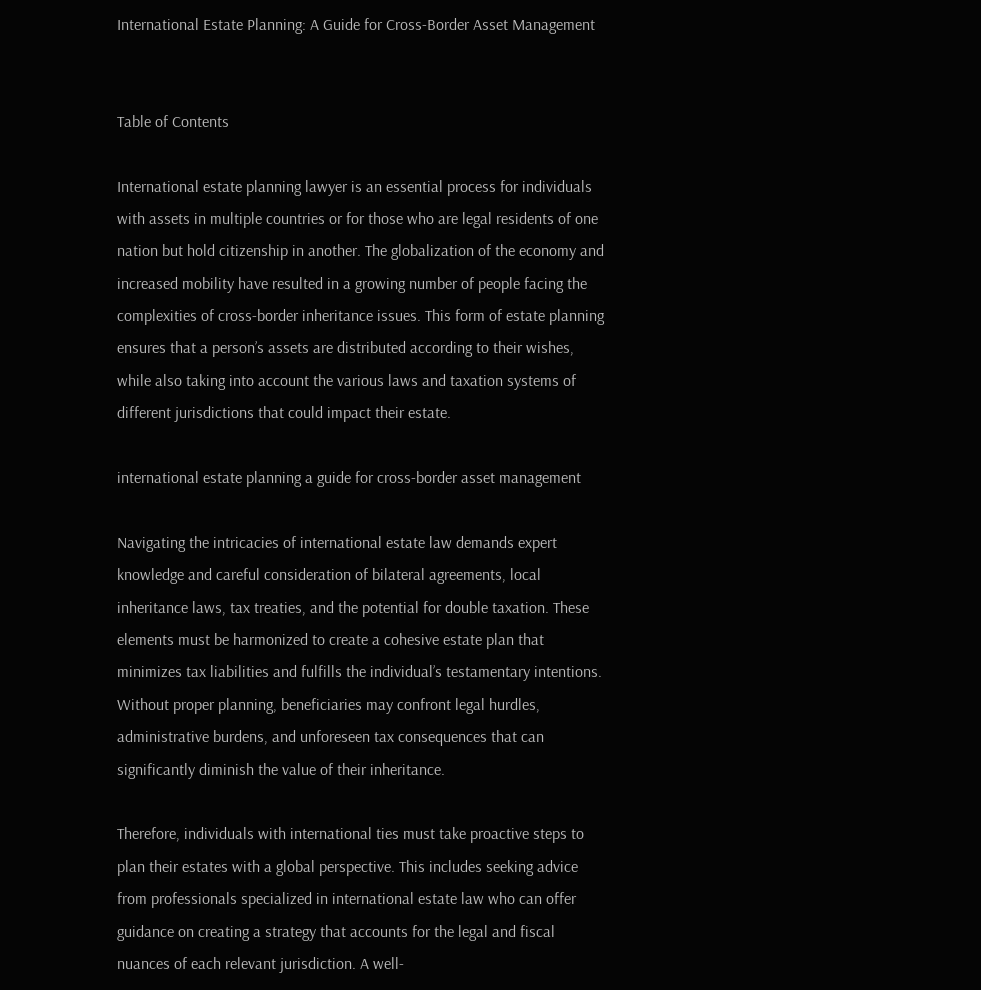International Estate Planning: A Guide for Cross-Border Asset Management


Table of Contents

International estate planning lawyer is an essential process for individuals with assets in multiple countries or for those who are legal residents of one nation but hold citizenship in another. The globalization of the economy and increased mobility have resulted in a growing number of people facing the complexities of cross-border inheritance issues. This form of estate planning ensures that a person’s assets are distributed according to their wishes, while also taking into account the various laws and taxation systems of different jurisdictions that could impact their estate.

international estate planning a guide for cross-border asset management

Navigating the intricacies of international estate law demands expert knowledge and careful consideration of bilateral agreements, local inheritance laws, tax treaties, and the potential for double taxation. These elements must be harmonized to create a cohesive estate plan that minimizes tax liabilities and fulfills the individual’s testamentary intentions. Without proper planning, beneficiaries may confront legal hurdles, administrative burdens, and unforeseen tax consequences that can significantly diminish the value of their inheritance.

Therefore, individuals with international ties must take proactive steps to plan their estates with a global perspective. This includes seeking advice from professionals specialized in international estate law who can offer guidance on creating a strategy that accounts for the legal and fiscal nuances of each relevant jurisdiction. A well-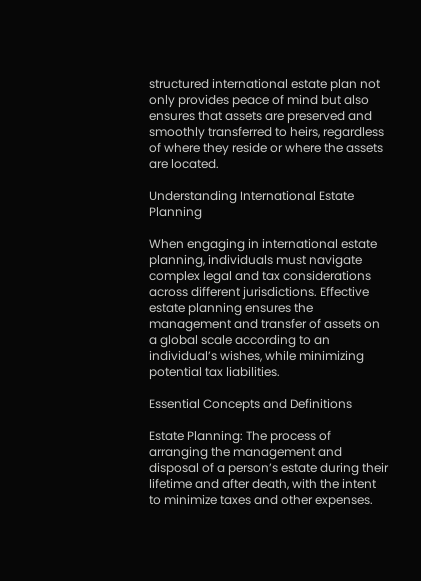structured international estate plan not only provides peace of mind but also ensures that assets are preserved and smoothly transferred to heirs, regardless of where they reside or where the assets are located.

Understanding International Estate Planning

When engaging in international estate planning, individuals must navigate complex legal and tax considerations across different jurisdictions. Effective estate planning ensures the management and transfer of assets on a global scale according to an individual’s wishes, while minimizing potential tax liabilities.

Essential Concepts and Definitions

Estate Planning: The process of arranging the management and disposal of a person’s estate during their lifetime and after death, with the intent to minimize taxes and other expenses.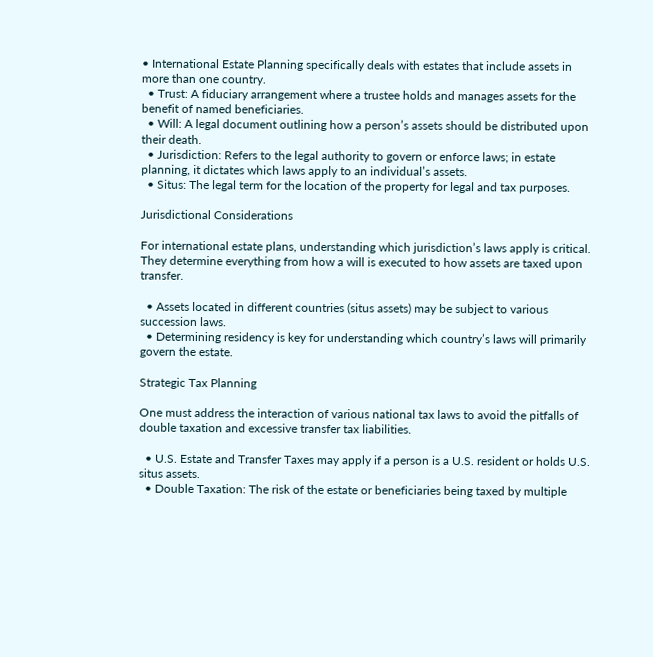• International Estate Planning specifically deals with estates that include assets in more than one country.
  • Trust: A fiduciary arrangement where a trustee holds and manages assets for the benefit of named beneficiaries.
  • Will: A legal document outlining how a person’s assets should be distributed upon their death.
  • Jurisdiction: Refers to the legal authority to govern or enforce laws; in estate planning, it dictates which laws apply to an individual’s assets.
  • Situs: The legal term for the location of the property for legal and tax purposes.

Jurisdictional Considerations

For international estate plans, understanding which jurisdiction’s laws apply is critical. They determine everything from how a will is executed to how assets are taxed upon transfer.

  • Assets located in different countries (situs assets) may be subject to various succession laws.
  • Determining residency is key for understanding which country’s laws will primarily govern the estate.

Strategic Tax Planning

One must address the interaction of various national tax laws to avoid the pitfalls of double taxation and excessive transfer tax liabilities.

  • U.S. Estate and Transfer Taxes may apply if a person is a U.S. resident or holds U.S. situs assets.
  • Double Taxation: The risk of the estate or beneficiaries being taxed by multiple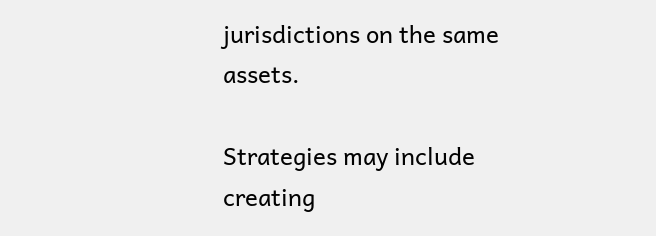jurisdictions on the same assets.

Strategies may include creating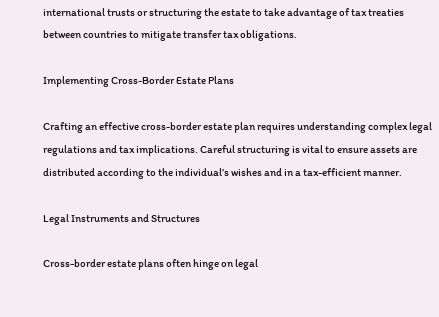international trusts or structuring the estate to take advantage of tax treaties between countries to mitigate transfer tax obligations.

Implementing Cross-Border Estate Plans

Crafting an effective cross-border estate plan requires understanding complex legal regulations and tax implications. Careful structuring is vital to ensure assets are distributed according to the individual’s wishes and in a tax-efficient manner.

Legal Instruments and Structures

Cross-border estate plans often hinge on legal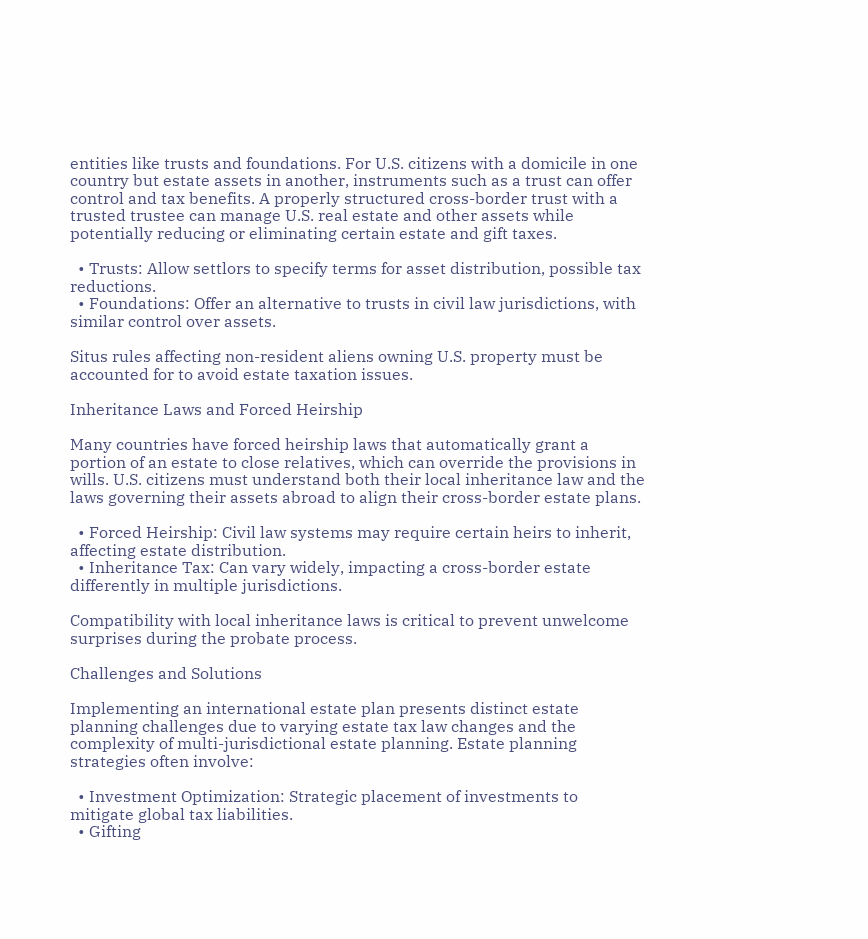entities like trusts and foundations. For U.S. citizens with a domicile in one country but estate assets in another, instruments such as a trust can offer control and tax benefits. A properly structured cross-border trust with a trusted trustee can manage U.S. real estate and other assets while potentially reducing or eliminating certain estate and gift taxes.

  • Trusts: Allow settlors to specify terms for asset distribution, possible tax reductions.
  • Foundations: Offer an alternative to trusts in civil law jurisdictions, with similar control over assets.

Situs rules affecting non-resident aliens owning U.S. property must be accounted for to avoid estate taxation issues.

Inheritance Laws and Forced Heirship

Many countries have forced heirship laws that automatically grant a portion of an estate to close relatives, which can override the provisions in wills. U.S. citizens must understand both their local inheritance law and the laws governing their assets abroad to align their cross-border estate plans.

  • Forced Heirship: Civil law systems may require certain heirs to inherit, affecting estate distribution.
  • Inheritance Tax: Can vary widely, impacting a cross-border estate differently in multiple jurisdictions.

Compatibility with local inheritance laws is critical to prevent unwelcome surprises during the probate process.

Challenges and Solutions

Implementing an international estate plan presents distinct estate planning challenges due to varying estate tax law changes and the complexity of multi-jurisdictional estate planning. Estate planning strategies often involve:

  • Investment Optimization: Strategic placement of investments to mitigate global tax liabilities.
  • Gifting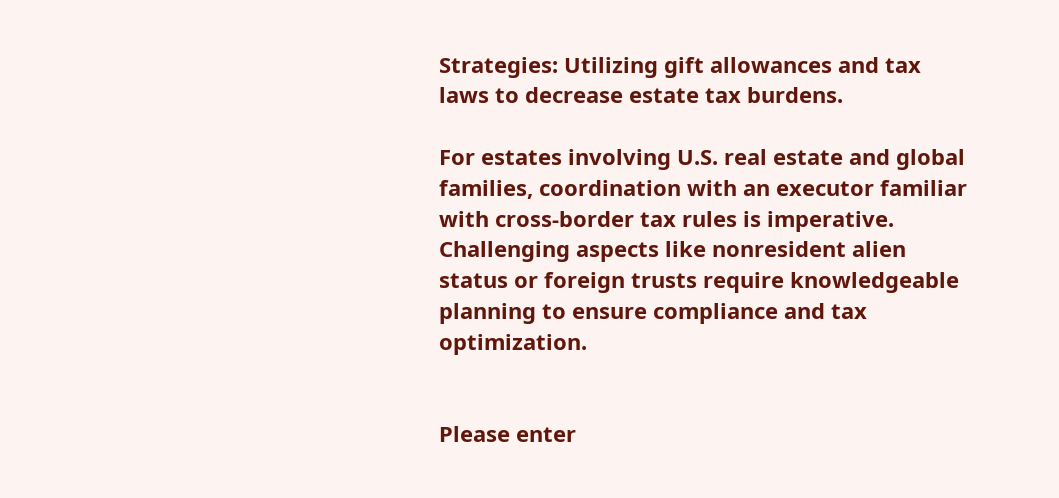Strategies: Utilizing gift allowances and tax laws to decrease estate tax burdens.

For estates involving U.S. real estate and global families, coordination with an executor familiar with cross-border tax rules is imperative. Challenging aspects like nonresident alien status or foreign trusts require knowledgeable planning to ensure compliance and tax optimization.


Please enter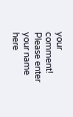your comment!
Please enter your name here